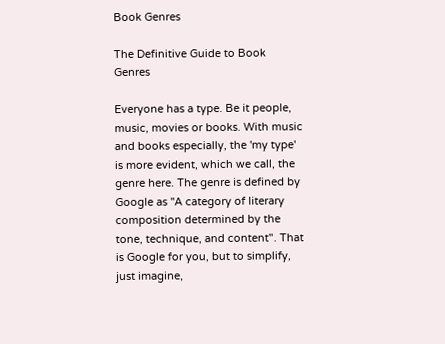Book Genres

The Definitive Guide to Book Genres

Everyone has a type. Be it people, music, movies or books. With music and books especially, the 'my type' is more evident, which we call, the genre here. The genre is defined by Google as ''A category of literary composition determined by the tone, technique, and content". That is Google for you, but to simplify, just imagine,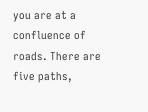you are at a confluence of roads. There are five paths,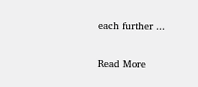each further ...

Read More